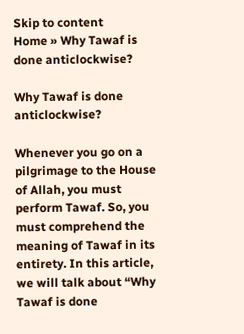Skip to content
Home » Why Tawaf is done anticlockwise?

Why Tawaf is done anticlockwise?

Whenever you go on a pilgrimage to the House of Allah, you must perform Tawaf. So, you must comprehend the meaning of Tawaf in its entirety. In this article, we will talk about “Why Tawaf is done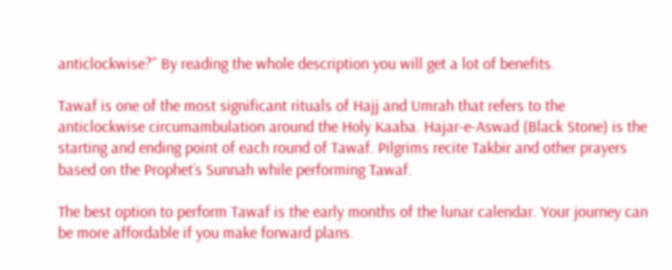anticlockwise?” By reading the whole description you will get a lot of benefits.

Tawaf is one of the most significant rituals of Hajj and Umrah that refers to the anticlockwise circumambulation around the Holy Kaaba. Hajar-e-Aswad (Black Stone) is the starting and ending point of each round of Tawaf. Pilgrims recite Takbir and other prayers based on the Prophet’s Sunnah while performing Tawaf.

The best option to perform Tawaf is the early months of the lunar calendar. Your journey can be more affordable if you make forward plans.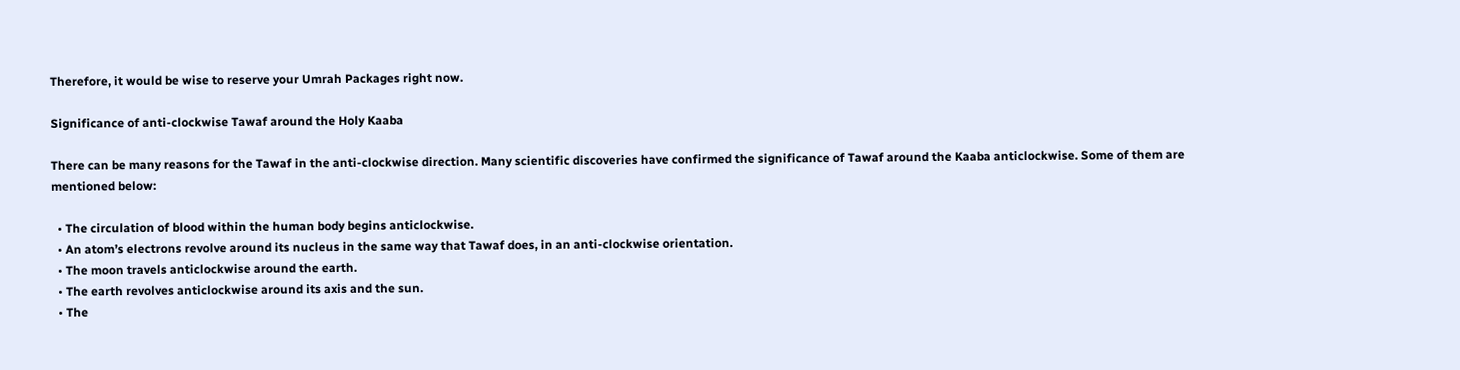Therefore, it would be wise to reserve your Umrah Packages right now.

Significance of anti-clockwise Tawaf around the Holy Kaaba

There can be many reasons for the Tawaf in the anti-clockwise direction. Many scientific discoveries have confirmed the significance of Tawaf around the Kaaba anticlockwise. Some of them are mentioned below:

  • The circulation of blood within the human body begins anticlockwise.
  • An atom’s electrons revolve around its nucleus in the same way that Tawaf does, in an anti-clockwise orientation.
  • The moon travels anticlockwise around the earth.
  • The earth revolves anticlockwise around its axis and the sun.
  • The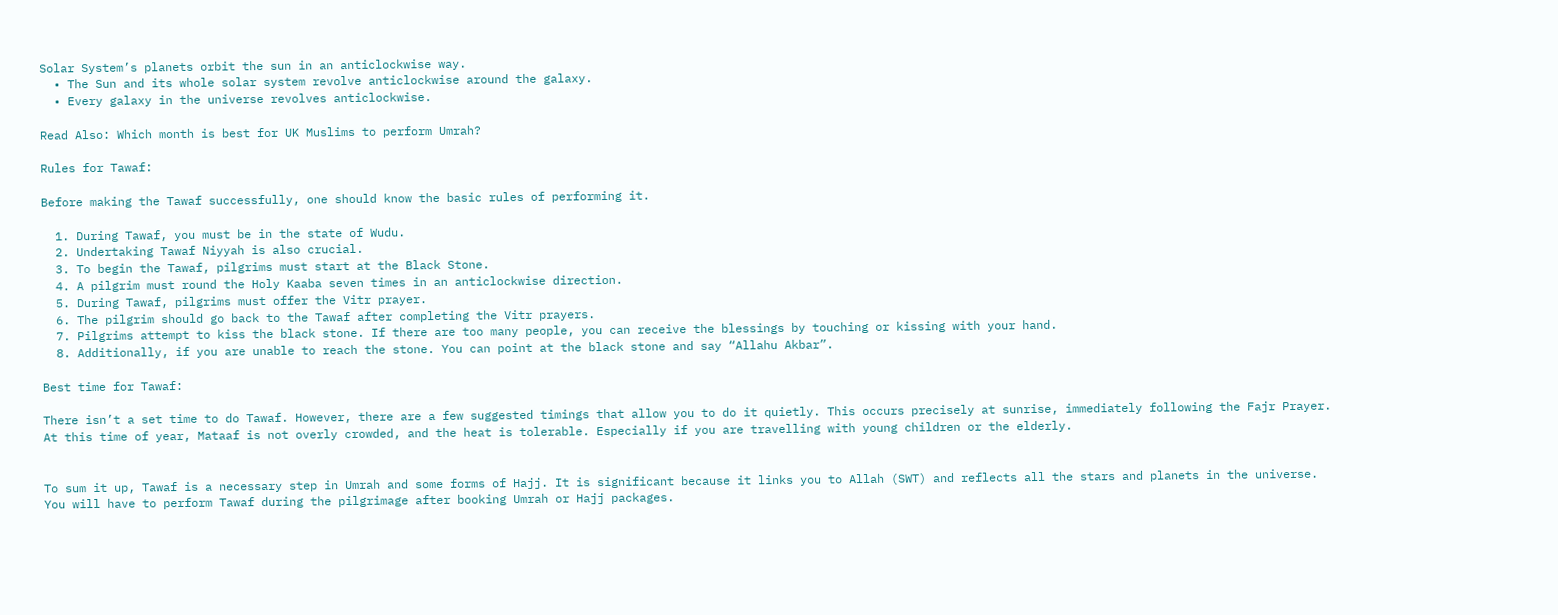Solar System’s planets orbit the sun in an anticlockwise way.
  • The Sun and its whole solar system revolve anticlockwise around the galaxy.
  • Every galaxy in the universe revolves anticlockwise.

Read Also: Which month is best for UK Muslims to perform Umrah?

Rules for Tawaf:

Before making the Tawaf successfully, one should know the basic rules of performing it.

  1. During Tawaf, you must be in the state of Wudu.
  2. Undertaking Tawaf Niyyah is also crucial.
  3. To begin the Tawaf, pilgrims must start at the Black Stone.
  4. A pilgrim must round the Holy Kaaba seven times in an anticlockwise direction.
  5. During Tawaf, pilgrims must offer the Vitr prayer.
  6. The pilgrim should go back to the Tawaf after completing the Vitr prayers.
  7. Pilgrims attempt to kiss the black stone. If there are too many people, you can receive the blessings by touching or kissing with your hand.
  8. Additionally, if you are unable to reach the stone. You can point at the black stone and say “Allahu Akbar”.

Best time for Tawaf:

There isn’t a set time to do Tawaf. However, there are a few suggested timings that allow you to do it quietly. This occurs precisely at sunrise, immediately following the Fajr Prayer. At this time of year, Mataaf is not overly crowded, and the heat is tolerable. Especially if you are travelling with young children or the elderly.


To sum it up, Tawaf is a necessary step in Umrah and some forms of Hajj. It is significant because it links you to Allah (SWT) and reflects all the stars and planets in the universe. You will have to perform Tawaf during the pilgrimage after booking Umrah or Hajj packages.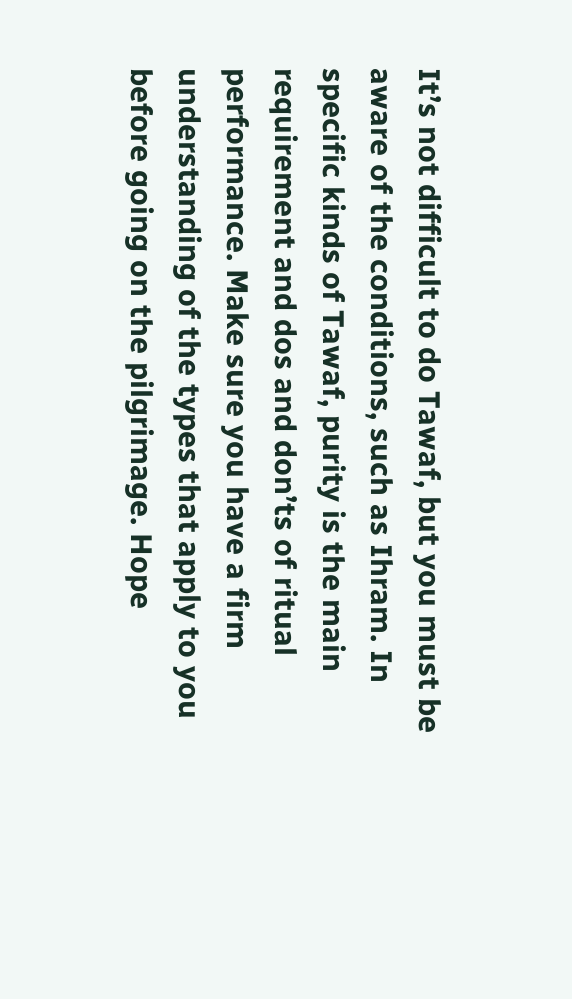It’s not difficult to do Tawaf, but you must be aware of the conditions, such as Ihram. In specific kinds of Tawaf, purity is the main requirement and dos and don’ts of ritual performance. Make sure you have a firm understanding of the types that apply to you before going on the pilgrimage. Hope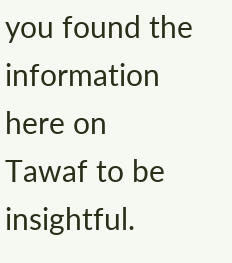you found the information here on Tawaf to be insightful.